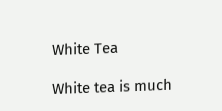White Tea

White tea is much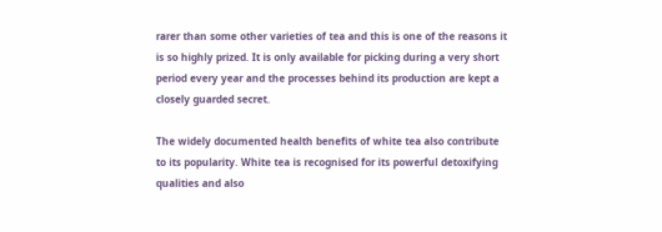rarer than some other varieties of tea and this is one of the reasons it is so highly prized. It is only available for picking during a very short period every year and the processes behind its production are kept a closely guarded secret.

The widely documented health benefits of white tea also contribute to its popularity. White tea is recognised for its powerful detoxifying qualities and also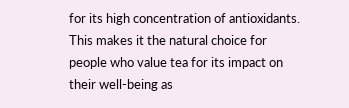for its high concentration of antioxidants. This makes it the natural choice for people who value tea for its impact on their well-being as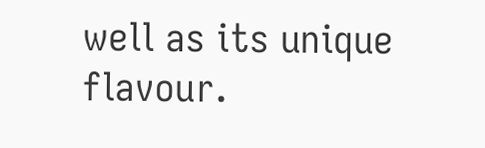well as its unique flavour.